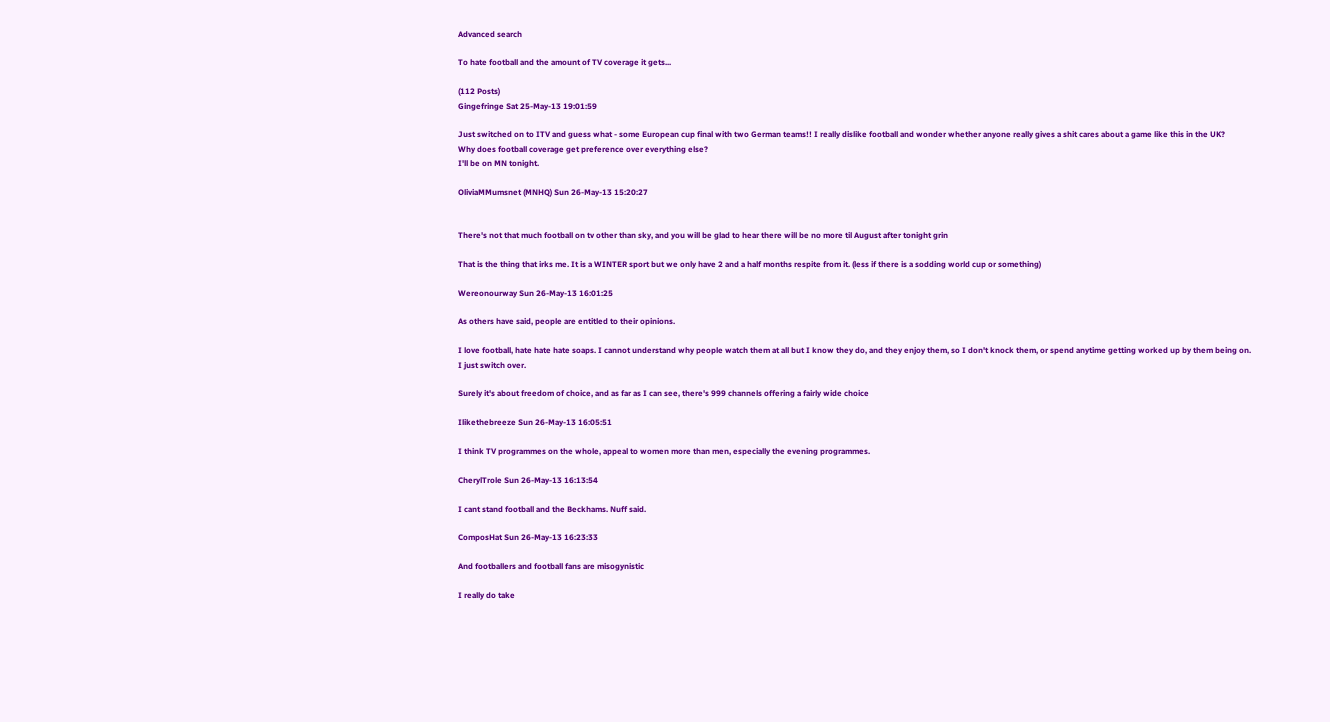Advanced search

To hate football and the amount of TV coverage it gets...

(112 Posts)
Gingefringe Sat 25-May-13 19:01:59

Just switched on to ITV and guess what - some European cup final with two German teams!! I really dislike football and wonder whether anyone really gives a shit cares about a game like this in the UK?
Why does football coverage get preference over everything else?
I'll be on MN tonight.

OliviaMMumsnet (MNHQ) Sun 26-May-13 15:20:27


There's not that much football on tv other than sky, and you will be glad to hear there will be no more til August after tonight grin

That is the thing that irks me. It is a WINTER sport but we only have 2 and a half months respite from it. (less if there is a sodding world cup or something)

Wereonourway Sun 26-May-13 16:01:25

As others have said, people are entitled to their opinions.

I love football, hate hate hate soaps. I cannot understand why people watch them at all but I know they do, and they enjoy them, so I don't knock them, or spend anytime getting worked up by them being on. I just switch over.

Surely it's about freedom of choice, and as far as I can see, there's 999 channels offering a fairly wide choice

Ilikethebreeze Sun 26-May-13 16:05:51

I think TV programmes on the whole, appeal to women more than men, especially the evening programmes.

CherylTrole Sun 26-May-13 16:13:54

I cant stand football and the Beckhams. Nuff said.

ComposHat Sun 26-May-13 16:23:33

And footballers and football fans are misogynistic

I really do take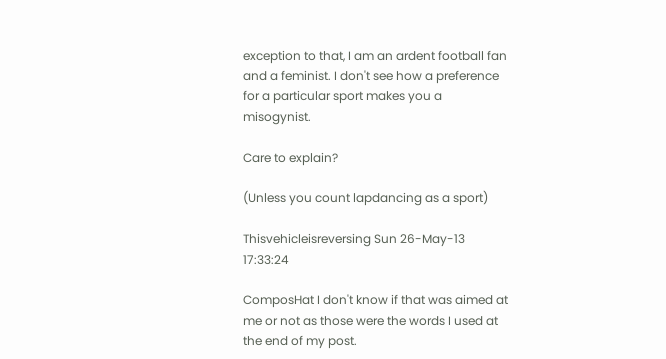exception to that, I am an ardent football fan and a feminist. I don't see how a preference for a particular sport makes you a misogynist.

Care to explain?

(Unless you count lapdancing as a sport)

Thisvehicleisreversing Sun 26-May-13 17:33:24

ComposHat I don't know if that was aimed at me or not as those were the words I used at the end of my post.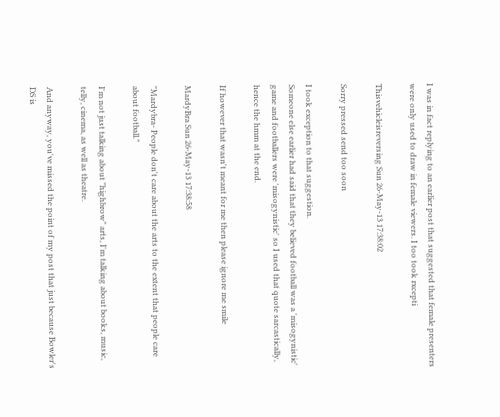I was in fact replying to an earlier post that suggested that female presenters were only used to draw in female viewers. I too took rxcepti

Thisvehicleisreversing Sun 26-May-13 17:38:02

Sorry pressed send too soon

I took exception to that suggestion.
Someone else earlier had said that they believed football was a 'misogynistic' game and footballers were 'misogynistic' so I used that quote sarcastically, hence the hmm at the end.

If however that wasn't meant for me then please ignore me smile

MardyBra Sun 26-May-13 17:38:58

"Mardybra- People don't care about the arts to the extent that people care about football."

I'm not just talking about "highbrow" arts, I'm talking about books, music, telly, cinema, as well as theatre.

And anyway, you've missed the point of my post that just because Bowler's DS is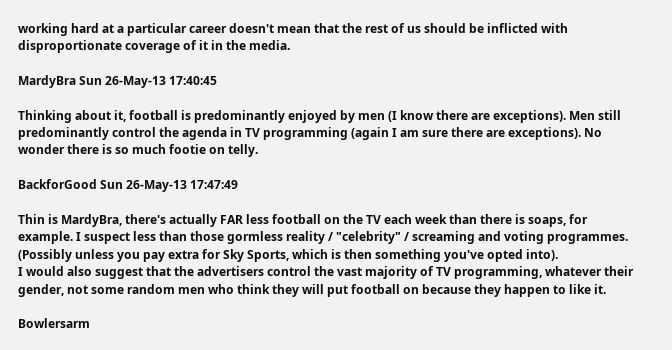working hard at a particular career doesn't mean that the rest of us should be inflicted with disproportionate coverage of it in the media.

MardyBra Sun 26-May-13 17:40:45

Thinking about it, football is predominantly enjoyed by men (I know there are exceptions). Men still predominantly control the agenda in TV programming (again I am sure there are exceptions). No wonder there is so much footie on telly.

BackforGood Sun 26-May-13 17:47:49

Thin is MardyBra, there's actually FAR less football on the TV each week than there is soaps, for example. I suspect less than those gormless reality / "celebrity" / screaming and voting programmes. (Possibly unless you pay extra for Sky Sports, which is then something you've opted into).
I would also suggest that the advertisers control the vast majority of TV programming, whatever their gender, not some random men who think they will put football on because they happen to like it.

Bowlersarm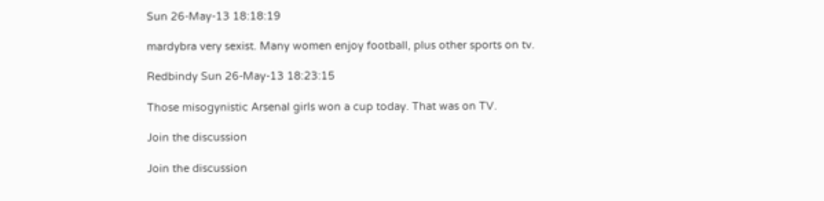Sun 26-May-13 18:18:19

mardybra very sexist. Many women enjoy football, plus other sports on tv.

Redbindy Sun 26-May-13 18:23:15

Those misogynistic Arsenal girls won a cup today. That was on TV.

Join the discussion

Join the discussion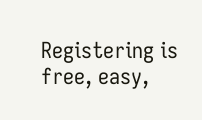Registering is free, easy,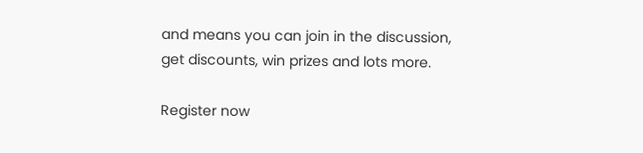and means you can join in the discussion, get discounts, win prizes and lots more.

Register now